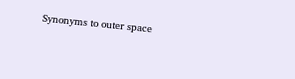Synonyms to outer space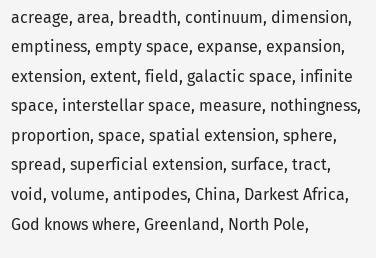acreage, area, breadth, continuum, dimension, emptiness, empty space, expanse, expansion, extension, extent, field, galactic space, infinite space, interstellar space, measure, nothingness, proportion, space, spatial extension, sphere, spread, superficial extension, surface, tract, void, volume, antipodes, China, Darkest Africa, God knows where, Greenland, North Pole,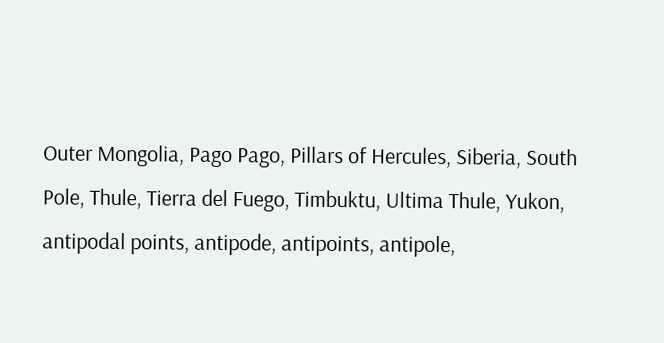Outer Mongolia, Pago Pago, Pillars of Hercules, Siberia, South Pole, Thule, Tierra del Fuego, Timbuktu, Ultima Thule, Yukon, antipodal points, antipode, antipoints, antipole,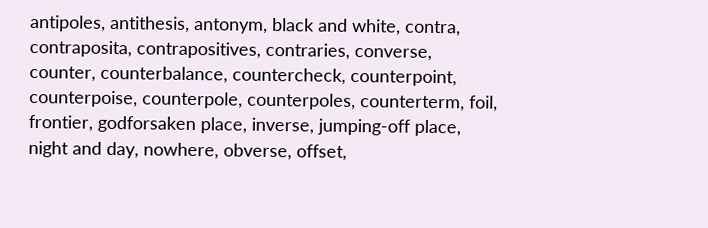antipoles, antithesis, antonym, black and white, contra, contraposita, contrapositives, contraries, converse, counter, counterbalance, countercheck, counterpoint, counterpoise, counterpole, counterpoles, counterterm, foil, frontier, godforsaken place, inverse, jumping-off place, night and day, nowhere, obverse, offset,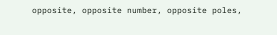opposite, opposite number, opposite poles,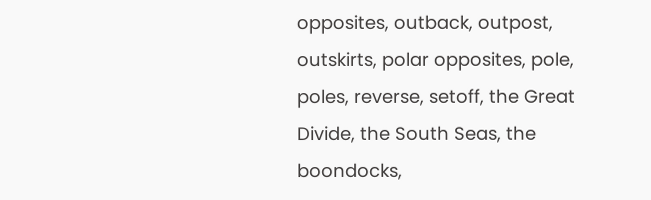opposites, outback, outpost, outskirts, polar opposites, pole, poles, reverse, setoff, the Great Divide, the South Seas, the boondocks,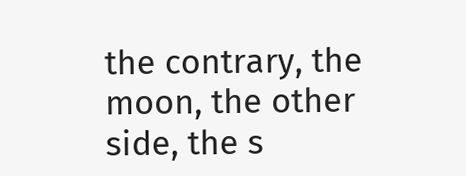the contrary, the moon, the other side, the s